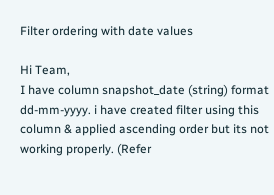Filter ordering with date values

Hi Team,
I have column snapshot_date (string) format dd-mm-yyyy. i have created filter using this column & applied ascending order but its not working properly. (Refer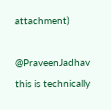attachment)

@PraveenJadhav this is technically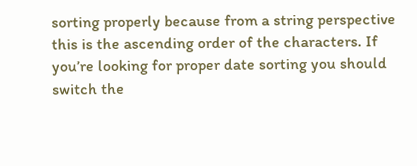sorting properly because from a string perspective this is the ascending order of the characters. If you’re looking for proper date sorting you should switch the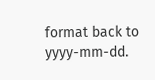format back to yyyy-mm-dd.